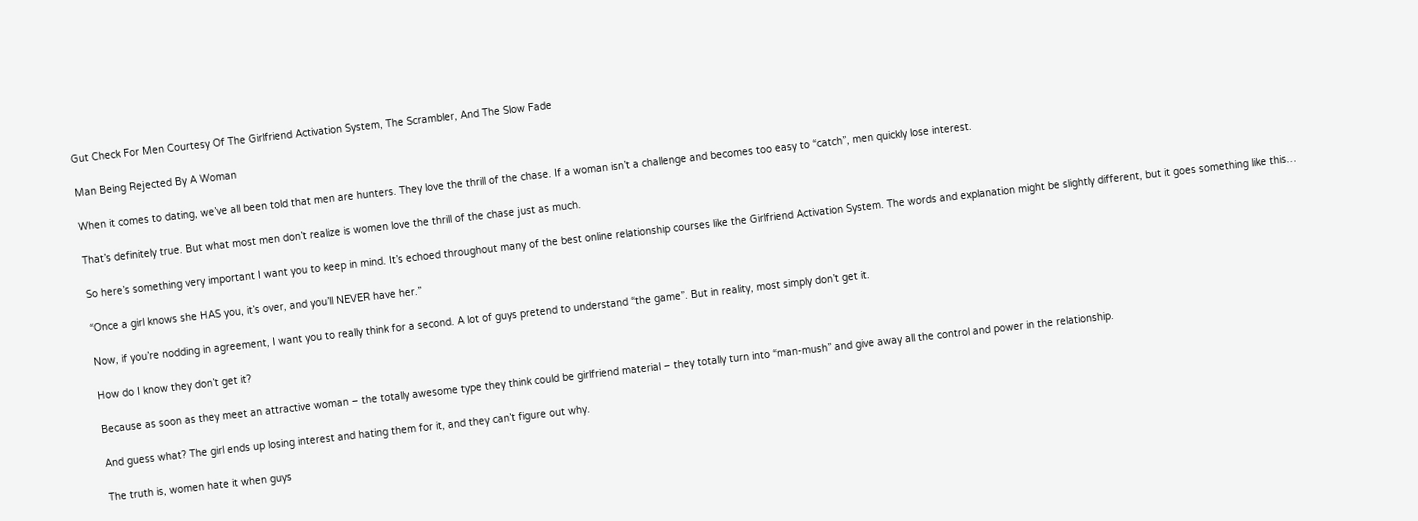Gut Check For Men Courtesy Of The Girlfriend Activation System, The Scrambler, And The Slow Fade

Man Being Rejected By A Woman

When it comes to dating, we’ve all been told that men are hunters. They love the thrill of the chase. If a woman isn’t a challenge and becomes too easy to “catch”, men quickly lose interest.

That’s definitely true. But what most men don’t realize is women love the thrill of the chase just as much.

So here’s something very important I want you to keep in mind. It’s echoed throughout many of the best online relationship courses like the Girlfriend Activation System. The words and explanation might be slightly different, but it goes something like this…

“Once a girl knows she HAS you, it’s over, and you’ll NEVER have her.”

Now, if you’re nodding in agreement, I want you to really think for a second. A lot of guys pretend to understand “the game”. But in reality, most simply don’t get it.

How do I know they don’t get it?

Because as soon as they meet an attractive woman – the totally awesome type they think could be girlfriend material – they totally turn into “man-mush” and give away all the control and power in the relationship.

And guess what? The girl ends up losing interest and hating them for it, and they can’t figure out why.

The truth is, women hate it when guys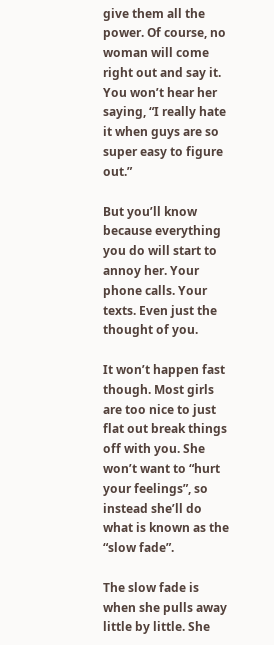give them all the power. Of course, no woman will come right out and say it. You won’t hear her saying, “I really hate it when guys are so super easy to figure out.”

But you’ll know because everything you do will start to annoy her. Your phone calls. Your texts. Even just the thought of you.

It won’t happen fast though. Most girls are too nice to just flat out break things off with you. She won’t want to “hurt your feelings”, so instead she’ll do what is known as the “slow fade”.

The slow fade is when she pulls away little by little. She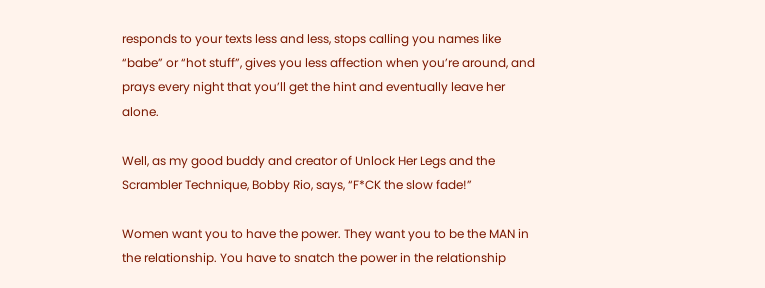responds to your texts less and less, stops calling you names like “babe” or “hot stuff”, gives you less affection when you’re around, and prays every night that you’ll get the hint and eventually leave her alone.

Well, as my good buddy and creator of Unlock Her Legs and the Scrambler Technique, Bobby Rio, says, “F*CK the slow fade!”

Women want you to have the power. They want you to be the MAN in the relationship. You have to snatch the power in the relationship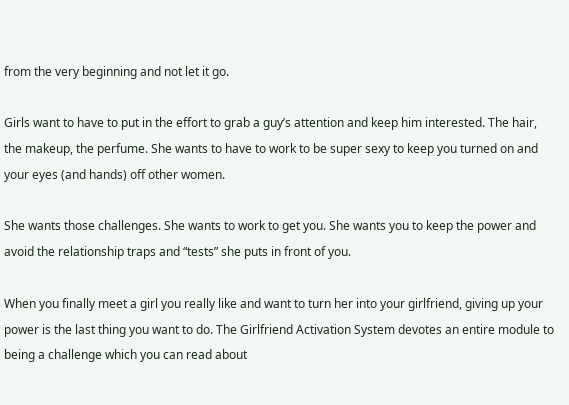from the very beginning and not let it go.

Girls want to have to put in the effort to grab a guy’s attention and keep him interested. The hair, the makeup, the perfume. She wants to have to work to be super sexy to keep you turned on and your eyes (and hands) off other women.

She wants those challenges. She wants to work to get you. She wants you to keep the power and avoid the relationship traps and “tests” she puts in front of you.

When you finally meet a girl you really like and want to turn her into your girlfriend, giving up your power is the last thing you want to do. The Girlfriend Activation System devotes an entire module to being a challenge which you can read about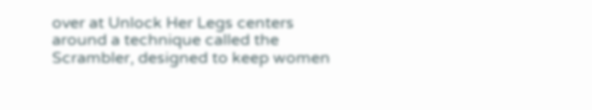over at Unlock Her Legs centers around a technique called the Scrambler, designed to keep women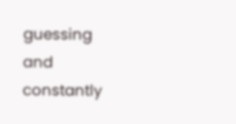guessing and constantly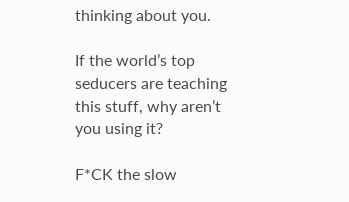thinking about you.

If the world’s top seducers are teaching this stuff, why aren’t you using it?

F*CK the slow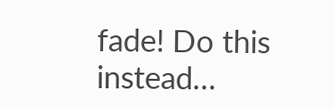fade! Do this instead…